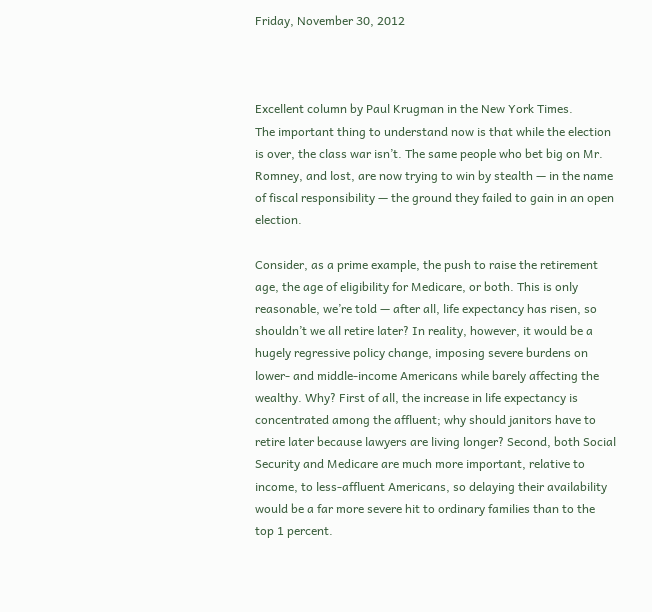Friday, November 30, 2012



Excellent column by Paul Krugman in the New York Times.
The important thing to understand now is that while the election is over, the class war isn’t. The same people who bet big on Mr. Romney, and lost, are now trying to win by stealth — in the name of fiscal responsibility — the ground they failed to gain in an open election.

Consider, as a prime example, the push to raise the retirement age, the age of eligibility for Medicare, or both. This is only reasonable, we’re told — after all, life expectancy has risen, so shouldn’t we all retire later? In reality, however, it would be a hugely regressive policy change, imposing severe burdens on lower- and middle-income Americans while barely affecting the wealthy. Why? First of all, the increase in life expectancy is concentrated among the affluent; why should janitors have to retire later because lawyers are living longer? Second, both Social Security and Medicare are much more important, relative to income, to less-affluent Americans, so delaying their availability would be a far more severe hit to ordinary families than to the top 1 percent.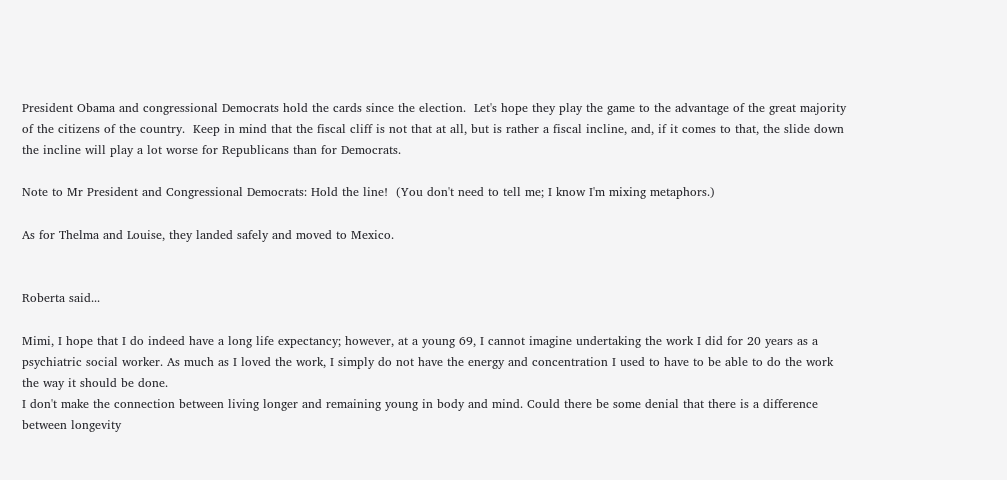President Obama and congressional Democrats hold the cards since the election.  Let's hope they play the game to the advantage of the great majority of the citizens of the country.  Keep in mind that the fiscal cliff is not that at all, but is rather a fiscal incline, and, if it comes to that, the slide down the incline will play a lot worse for Republicans than for Democrats.

Note to Mr President and Congressional Democrats: Hold the line!  (You don't need to tell me; I know I'm mixing metaphors.)

As for Thelma and Louise, they landed safely and moved to Mexico.


Roberta said...

Mimi, I hope that I do indeed have a long life expectancy; however, at a young 69, I cannot imagine undertaking the work I did for 20 years as a psychiatric social worker. As much as I loved the work, I simply do not have the energy and concentration I used to have to be able to do the work the way it should be done.
I don't make the connection between living longer and remaining young in body and mind. Could there be some denial that there is a difference between longevity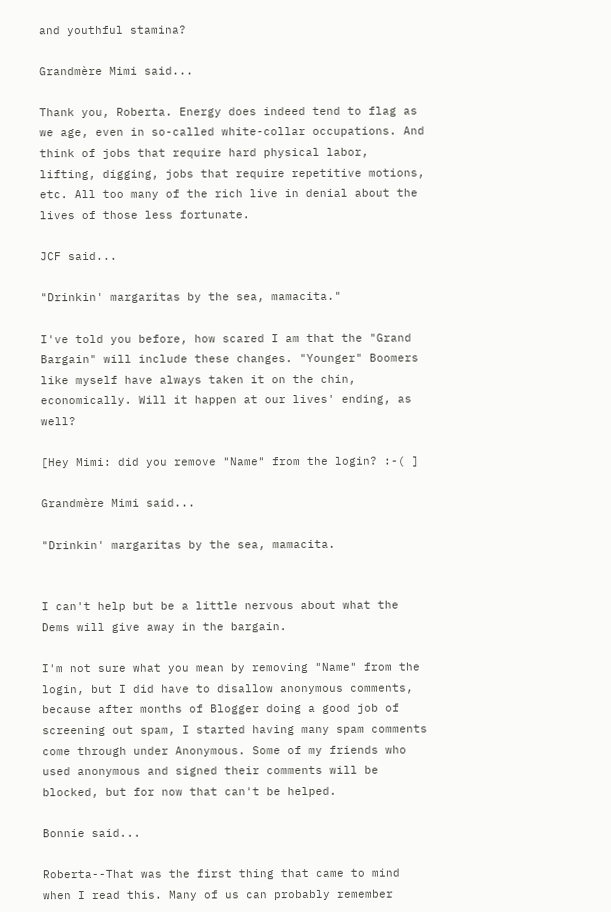and youthful stamina?

Grandmère Mimi said...

Thank you, Roberta. Energy does indeed tend to flag as we age, even in so-called white-collar occupations. And think of jobs that require hard physical labor, lifting, digging, jobs that require repetitive motions, etc. All too many of the rich live in denial about the lives of those less fortunate.

JCF said...

"Drinkin' margaritas by the sea, mamacita."

I've told you before, how scared I am that the "Grand Bargain" will include these changes. "Younger" Boomers like myself have always taken it on the chin, economically. Will it happen at our lives' ending, as well?

[Hey Mimi: did you remove "Name" from the login? :-( ]

Grandmère Mimi said...

"Drinkin' margaritas by the sea, mamacita.


I can't help but be a little nervous about what the Dems will give away in the bargain.

I'm not sure what you mean by removing "Name" from the login, but I did have to disallow anonymous comments, because after months of Blogger doing a good job of screening out spam, I started having many spam comments come through under Anonymous. Some of my friends who used anonymous and signed their comments will be blocked, but for now that can't be helped.

Bonnie said...

Roberta--That was the first thing that came to mind when I read this. Many of us can probably remember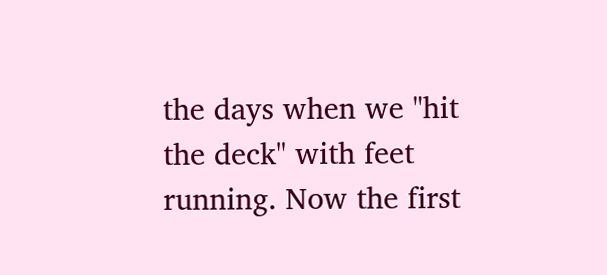the days when we "hit the deck" with feet running. Now the first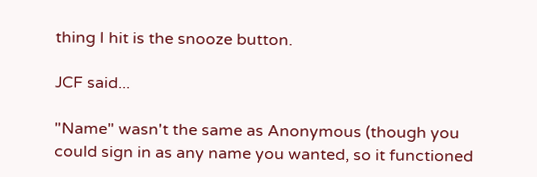thing I hit is the snooze button.

JCF said...

"Name" wasn't the same as Anonymous (though you could sign in as any name you wanted, so it functioned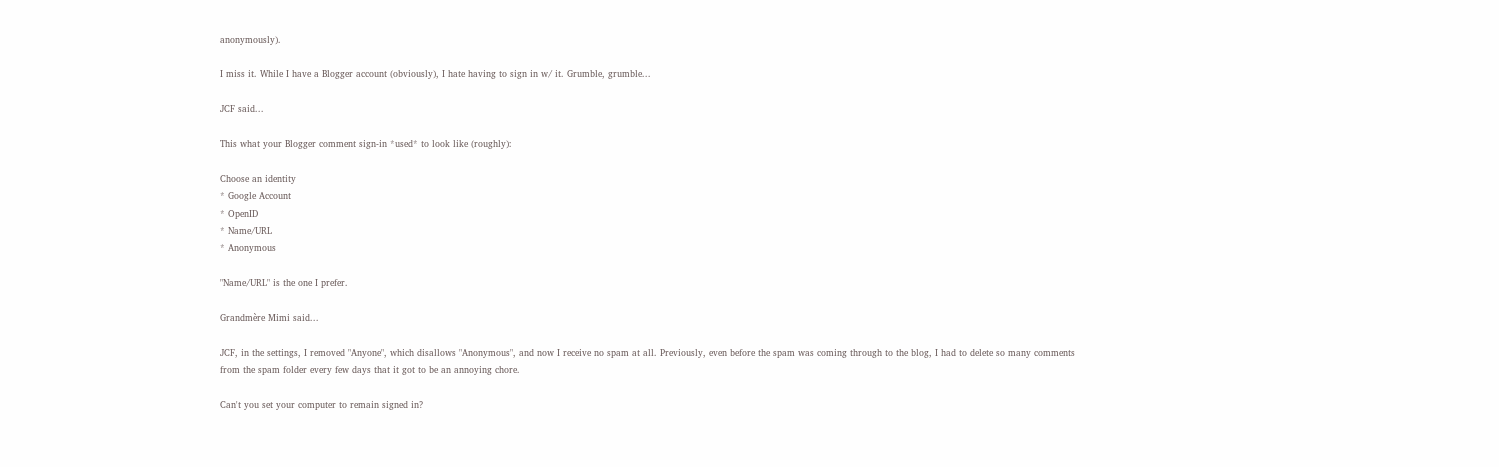anonymously).

I miss it. While I have a Blogger account (obviously), I hate having to sign in w/ it. Grumble, grumble...

JCF said...

This what your Blogger comment sign-in *used* to look like (roughly):

Choose an identity
* Google Account
* OpenID
* Name/URL
* Anonymous

"Name/URL" is the one I prefer.

Grandmère Mimi said...

JCF, in the settings, I removed "Anyone", which disallows "Anonymous", and now I receive no spam at all. Previously, even before the spam was coming through to the blog, I had to delete so many comments from the spam folder every few days that it got to be an annoying chore.

Can't you set your computer to remain signed in?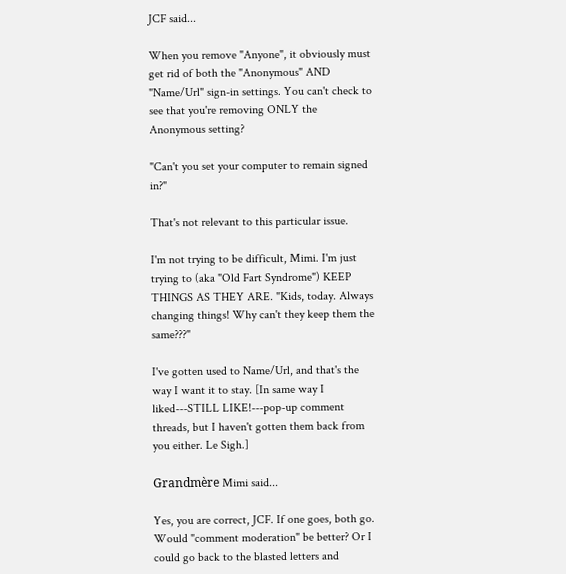JCF said...

When you remove "Anyone", it obviously must get rid of both the "Anonymous" AND "Name/Url" sign-in settings. You can't check to see that you're removing ONLY the Anonymous setting?

"Can't you set your computer to remain signed in?"

That's not relevant to this particular issue.

I'm not trying to be difficult, Mimi. I'm just trying to (aka "Old Fart Syndrome") KEEP THINGS AS THEY ARE. "Kids, today. Always changing things! Why can't they keep them the same???"

I've gotten used to Name/Url, and that's the way I want it to stay. [In same way I liked---STILL LIKE!---pop-up comment threads, but I haven't gotten them back from you either. Le Sigh.]

Grandmère Mimi said...

Yes, you are correct, JCF. If one goes, both go. Would "comment moderation" be better? Or I could go back to the blasted letters and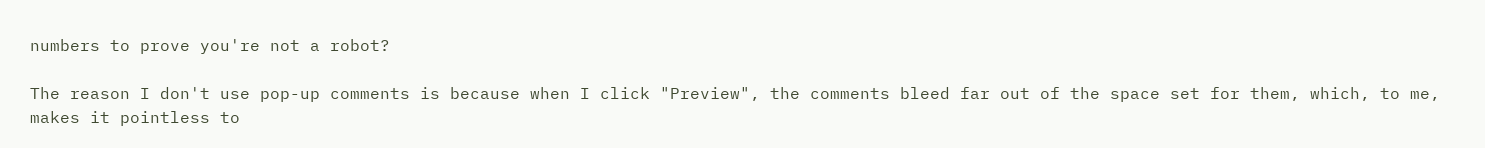numbers to prove you're not a robot?

The reason I don't use pop-up comments is because when I click "Preview", the comments bleed far out of the space set for them, which, to me, makes it pointless to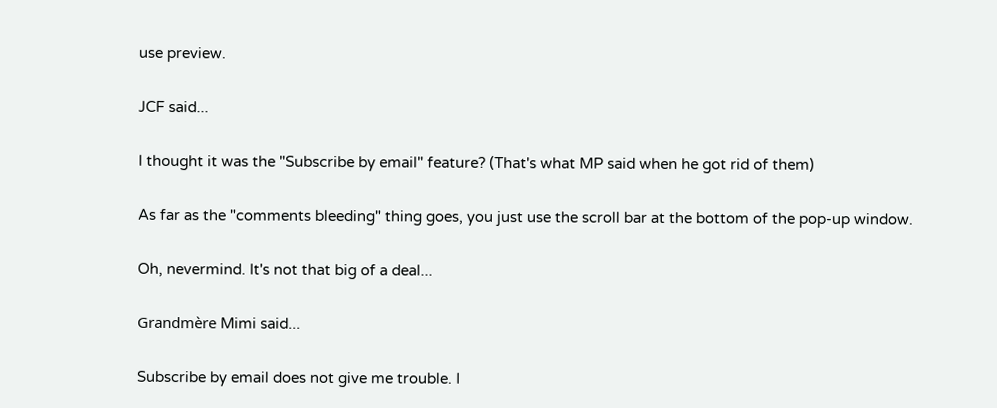use preview.

JCF said...

I thought it was the "Subscribe by email" feature? (That's what MP said when he got rid of them)

As far as the "comments bleeding" thing goes, you just use the scroll bar at the bottom of the pop-up window.

Oh, nevermind. It's not that big of a deal...

Grandmère Mimi said...

Subscribe by email does not give me trouble. I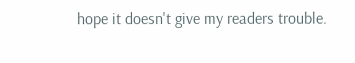hope it doesn't give my readers trouble.